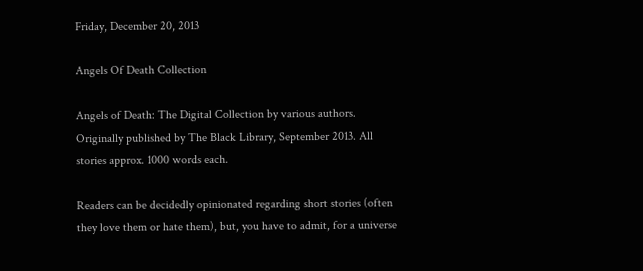Friday, December 20, 2013

Angels Of Death Collection

Angels of Death: The Digital Collection by various authors. Originally published by The Black Library, September 2013. All stories approx. 1000 words each.

Readers can be decidedly opinionated regarding short stories (often they love them or hate them), but, you have to admit, for a universe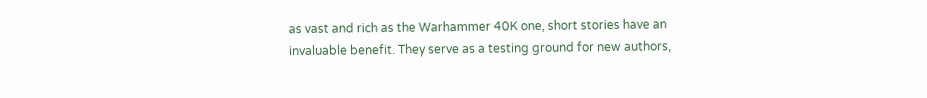as vast and rich as the Warhammer 40K one, short stories have an invaluable benefit. They serve as a testing ground for new authors,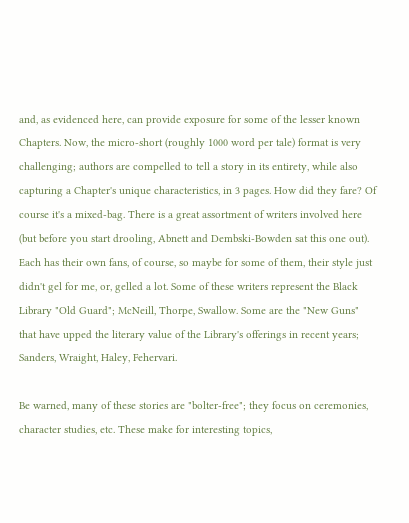and, as evidenced here, can provide exposure for some of the lesser known Chapters. Now, the micro-short (roughly 1000 word per tale) format is very challenging; authors are compelled to tell a story in its entirety, while also capturing a Chapter's unique characteristics, in 3 pages. How did they fare? Of course it's a mixed-bag. There is a great assortment of writers involved here (but before you start drooling, Abnett and Dembski-Bowden sat this one out). Each has their own fans, of course, so maybe for some of them, their style just didn't gel for me, or, gelled a lot. Some of these writers represent the Black Library "Old Guard"; McNeill, Thorpe, Swallow. Some are the "New Guns" that have upped the literary value of the Library's offerings in recent years; Sanders, Wraight, Haley, Fehervari.

Be warned, many of these stories are "bolter-free"; they focus on ceremonies, character studies, etc. These make for interesting topics,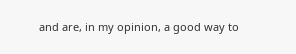and are, in my opinion, a good way to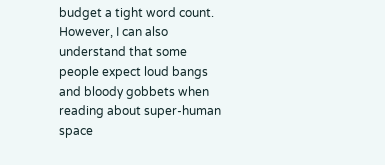budget a tight word count. However, I can also understand that some people expect loud bangs and bloody gobbets when reading about super-human space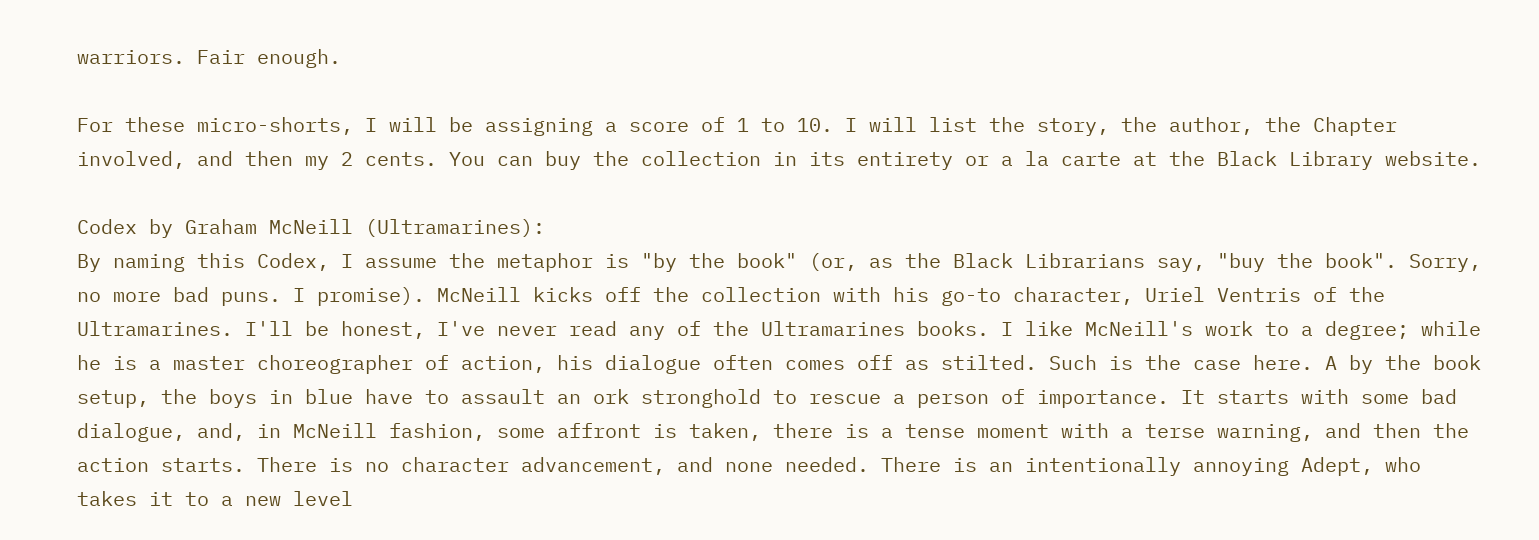warriors. Fair enough.

For these micro-shorts, I will be assigning a score of 1 to 10. I will list the story, the author, the Chapter involved, and then my 2 cents. You can buy the collection in its entirety or a la carte at the Black Library website.

Codex by Graham McNeill (Ultramarines):
By naming this Codex, I assume the metaphor is "by the book" (or, as the Black Librarians say, "buy the book". Sorry, no more bad puns. I promise). McNeill kicks off the collection with his go-to character, Uriel Ventris of the Ultramarines. I'll be honest, I've never read any of the Ultramarines books. I like McNeill's work to a degree; while he is a master choreographer of action, his dialogue often comes off as stilted. Such is the case here. A by the book setup, the boys in blue have to assault an ork stronghold to rescue a person of importance. It starts with some bad dialogue, and, in McNeill fashion, some affront is taken, there is a tense moment with a terse warning, and then the action starts. There is no character advancement, and none needed. There is an intentionally annoying Adept, who takes it to a new level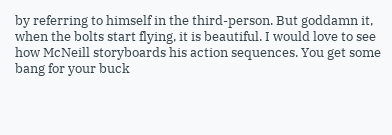by referring to himself in the third-person. But goddamn it, when the bolts start flying, it is beautiful. I would love to see how McNeill storyboards his action sequences. You get some bang for your buck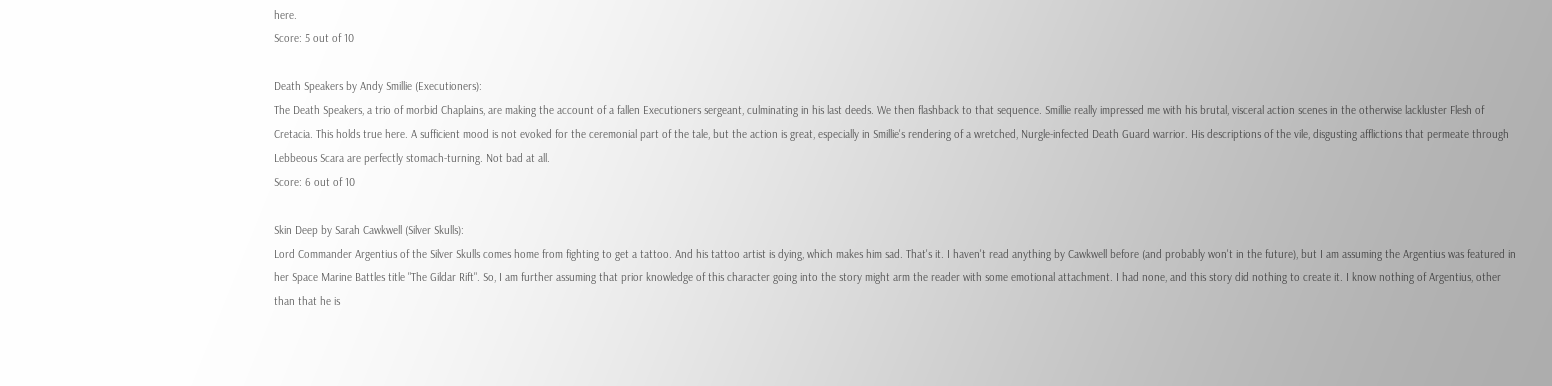here.
Score: 5 out of 10

Death Speakers by Andy Smillie (Executioners):
The Death Speakers, a trio of morbid Chaplains, are making the account of a fallen Executioners sergeant, culminating in his last deeds. We then flashback to that sequence. Smillie really impressed me with his brutal, visceral action scenes in the otherwise lackluster Flesh of Cretacia. This holds true here. A sufficient mood is not evoked for the ceremonial part of the tale, but the action is great, especially in Smillie's rendering of a wretched, Nurgle-infected Death Guard warrior. His descriptions of the vile, disgusting afflictions that permeate through Lebbeous Scara are perfectly stomach-turning. Not bad at all.
Score: 6 out of 10

Skin Deep by Sarah Cawkwell (Silver Skulls):
Lord Commander Argentius of the Silver Skulls comes home from fighting to get a tattoo. And his tattoo artist is dying, which makes him sad. That's it. I haven't read anything by Cawkwell before (and probably won't in the future), but I am assuming the Argentius was featured in her Space Marine Battles title "The Gildar Rift". So, I am further assuming that prior knowledge of this character going into the story might arm the reader with some emotional attachment. I had none, and this story did nothing to create it. I know nothing of Argentius, other than that he is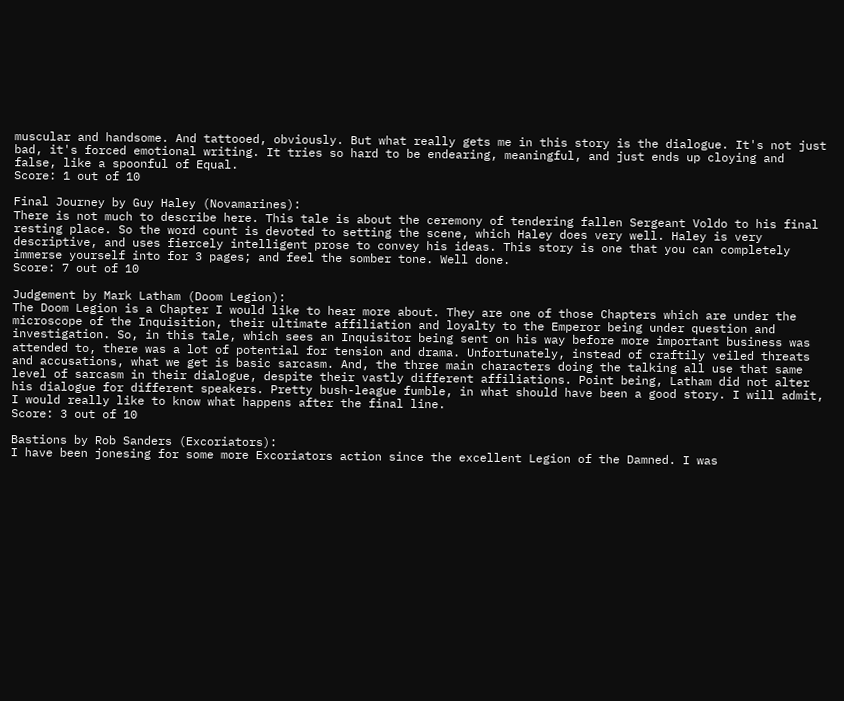muscular and handsome. And tattooed, obviously. But what really gets me in this story is the dialogue. It's not just bad, it's forced emotional writing. It tries so hard to be endearing, meaningful, and just ends up cloying and false, like a spoonful of Equal.
Score: 1 out of 10

Final Journey by Guy Haley (Novamarines):
There is not much to describe here. This tale is about the ceremony of tendering fallen Sergeant Voldo to his final resting place. So the word count is devoted to setting the scene, which Haley does very well. Haley is very descriptive, and uses fiercely intelligent prose to convey his ideas. This story is one that you can completely immerse yourself into for 3 pages; and feel the somber tone. Well done.
Score: 7 out of 10

Judgement by Mark Latham (Doom Legion):
The Doom Legion is a Chapter I would like to hear more about. They are one of those Chapters which are under the microscope of the Inquisition, their ultimate affiliation and loyalty to the Emperor being under question and investigation. So, in this tale, which sees an Inquisitor being sent on his way before more important business was attended to, there was a lot of potential for tension and drama. Unfortunately, instead of craftily veiled threats and accusations, what we get is basic sarcasm. And, the three main characters doing the talking all use that same level of sarcasm in their dialogue, despite their vastly different affiliations. Point being, Latham did not alter his dialogue for different speakers. Pretty bush-league fumble, in what should have been a good story. I will admit, I would really like to know what happens after the final line.
Score: 3 out of 10

Bastions by Rob Sanders (Excoriators):
I have been jonesing for some more Excoriators action since the excellent Legion of the Damned. I was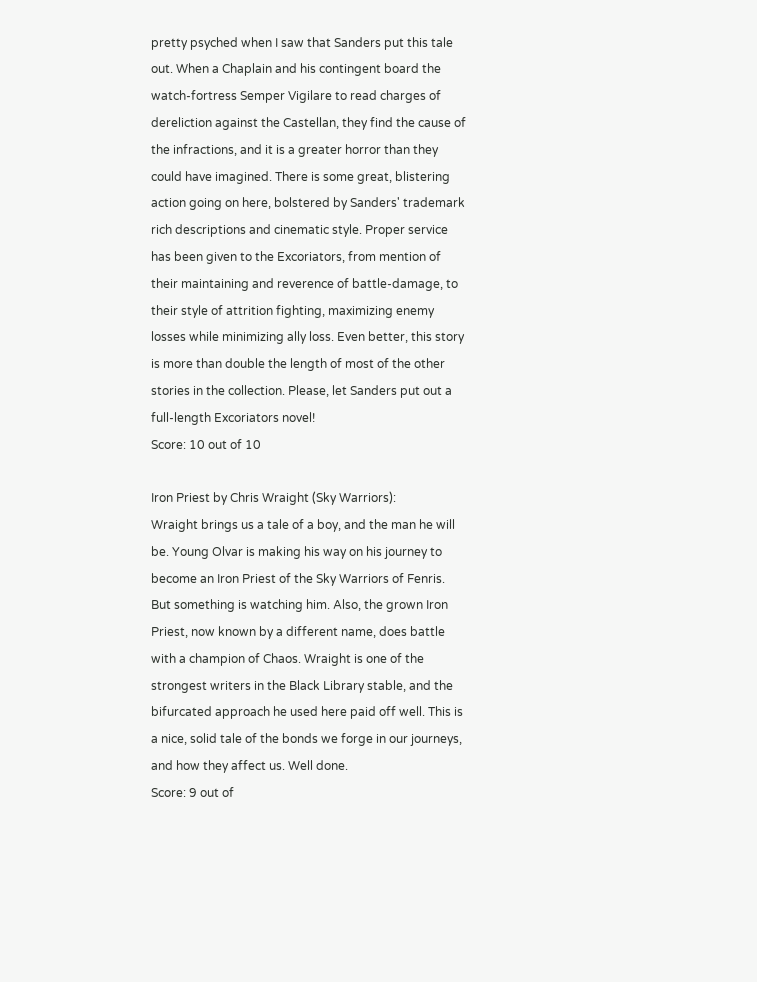pretty psyched when I saw that Sanders put this tale out. When a Chaplain and his contingent board the watch-fortress Semper Vigilare to read charges of dereliction against the Castellan, they find the cause of the infractions, and it is a greater horror than they could have imagined. There is some great, blistering action going on here, bolstered by Sanders' trademark rich descriptions and cinematic style. Proper service has been given to the Excoriators, from mention of their maintaining and reverence of battle-damage, to their style of attrition fighting, maximizing enemy losses while minimizing ally loss. Even better, this story is more than double the length of most of the other stories in the collection. Please, let Sanders put out a full-length Excoriators novel!
Score: 10 out of 10

Iron Priest by Chris Wraight (Sky Warriors):
Wraight brings us a tale of a boy, and the man he will be. Young Olvar is making his way on his journey to become an Iron Priest of the Sky Warriors of Fenris. But something is watching him. Also, the grown Iron Priest, now known by a different name, does battle with a champion of Chaos. Wraight is one of the strongest writers in the Black Library stable, and the bifurcated approach he used here paid off well. This is a nice, solid tale of the bonds we forge in our journeys, and how they affect us. Well done.
Score: 9 out of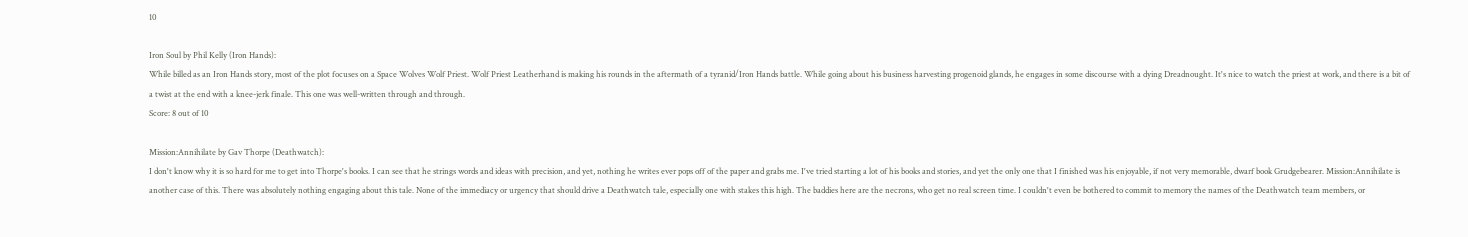10

Iron Soul by Phil Kelly (Iron Hands):
While billed as an Iron Hands story, most of the plot focuses on a Space Wolves Wolf Priest. Wolf Priest Leatherhand is making his rounds in the aftermath of a tyranid/Iron Hands battle. While going about his business harvesting progenoid glands, he engages in some discourse with a dying Dreadnought. It's nice to watch the priest at work, and there is a bit of a twist at the end with a knee-jerk finale. This one was well-written through and through.
Score: 8 out of 10

Mission:Annihilate by Gav Thorpe (Deathwatch):
I don't know why it is so hard for me to get into Thorpe's books. I can see that he strings words and ideas with precision, and yet, nothing he writes ever pops off of the paper and grabs me. I've tried starting a lot of his books and stories, and yet the only one that I finished was his enjoyable, if not very memorable, dwarf book Grudgebearer. Mission:Annihilate is another case of this. There was absolutely nothing engaging about this tale. None of the immediacy or urgency that should drive a Deathwatch tale, especially one with stakes this high. The baddies here are the necrons, who get no real screen time. I couldn't even be bothered to commit to memory the names of the Deathwatch team members, or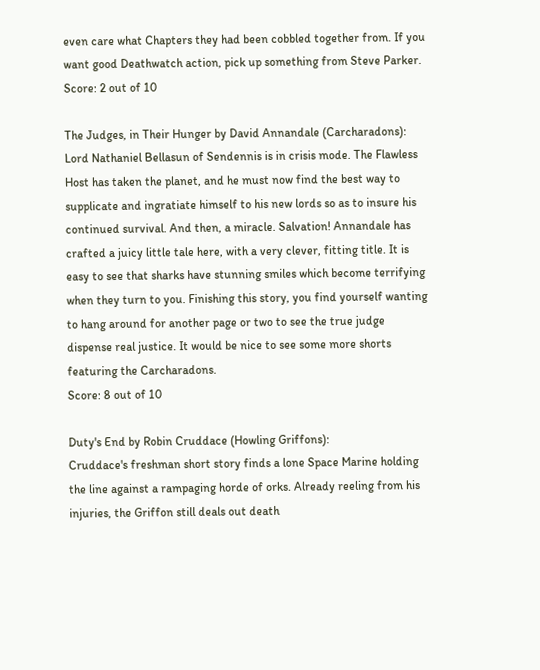even care what Chapters they had been cobbled together from. If you want good Deathwatch action, pick up something from Steve Parker.
Score: 2 out of 10

The Judges, in Their Hunger by David Annandale (Carcharadons):
Lord Nathaniel Bellasun of Sendennis is in crisis mode. The Flawless Host has taken the planet, and he must now find the best way to supplicate and ingratiate himself to his new lords so as to insure his continued survival. And then, a miracle. Salvation! Annandale has crafted a juicy little tale here, with a very clever, fitting title. It is easy to see that sharks have stunning smiles which become terrifying when they turn to you. Finishing this story, you find yourself wanting to hang around for another page or two to see the true judge dispense real justice. It would be nice to see some more shorts featuring the Carcharadons.
Score: 8 out of 10

Duty's End by Robin Cruddace (Howling Griffons):
Cruddace's freshman short story finds a lone Space Marine holding the line against a rampaging horde of orks. Already reeling from his injuries, the Griffon still deals out death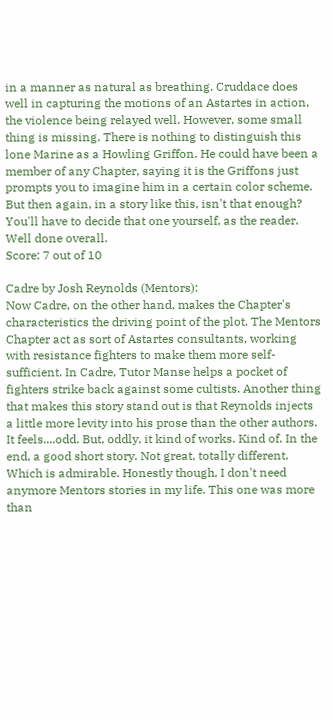in a manner as natural as breathing. Cruddace does well in capturing the motions of an Astartes in action, the violence being relayed well. However, some small thing is missing. There is nothing to distinguish this lone Marine as a Howling Griffon. He could have been a member of any Chapter, saying it is the Griffons just prompts you to imagine him in a certain color scheme. But then again, in a story like this, isn't that enough? You'll have to decide that one yourself, as the reader. Well done overall.
Score: 7 out of 10

Cadre by Josh Reynolds (Mentors):
Now Cadre, on the other hand, makes the Chapter's characteristics the driving point of the plot. The Mentors Chapter act as sort of Astartes consultants, working with resistance fighters to make them more self-sufficient. In Cadre, Tutor Manse helps a pocket of fighters strike back against some cultists. Another thing that makes this story stand out is that Reynolds injects a little more levity into his prose than the other authors. It feels....odd. But, oddly, it kind of works. Kind of. In the end, a good short story. Not great, totally different. Which is admirable. Honestly though, I don't need anymore Mentors stories in my life. This one was more than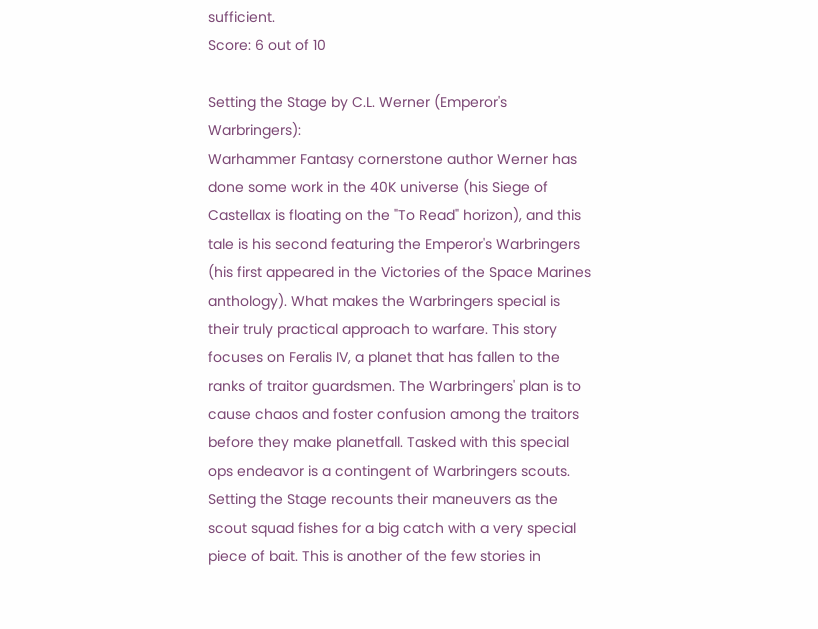sufficient.
Score: 6 out of 10

Setting the Stage by C.L. Werner (Emperor's Warbringers):
Warhammer Fantasy cornerstone author Werner has done some work in the 40K universe (his Siege of Castellax is floating on the "To Read" horizon), and this tale is his second featuring the Emperor's Warbringers (his first appeared in the Victories of the Space Marines anthology). What makes the Warbringers special is their truly practical approach to warfare. This story focuses on Feralis IV, a planet that has fallen to the ranks of traitor guardsmen. The Warbringers' plan is to cause chaos and foster confusion among the traitors before they make planetfall. Tasked with this special ops endeavor is a contingent of Warbringers scouts. Setting the Stage recounts their maneuvers as the scout squad fishes for a big catch with a very special piece of bait. This is another of the few stories in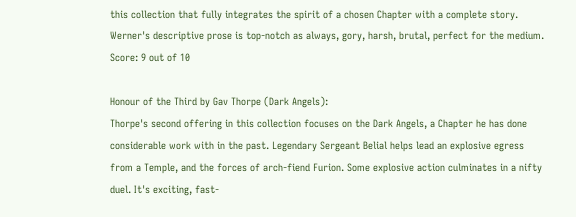this collection that fully integrates the spirit of a chosen Chapter with a complete story. Werner's descriptive prose is top-notch as always, gory, harsh, brutal, perfect for the medium.
Score: 9 out of 10

Honour of the Third by Gav Thorpe (Dark Angels):
Thorpe's second offering in this collection focuses on the Dark Angels, a Chapter he has done considerable work with in the past. Legendary Sergeant Belial helps lead an explosive egress from a Temple, and the forces of arch-fiend Furion. Some explosive action culminates in a nifty duel. It's exciting, fast-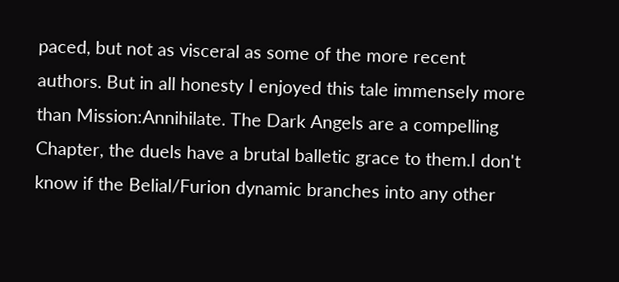paced, but not as visceral as some of the more recent authors. But in all honesty I enjoyed this tale immensely more than Mission:Annihilate. The Dark Angels are a compelling Chapter, the duels have a brutal balletic grace to them.I don't know if the Belial/Furion dynamic branches into any other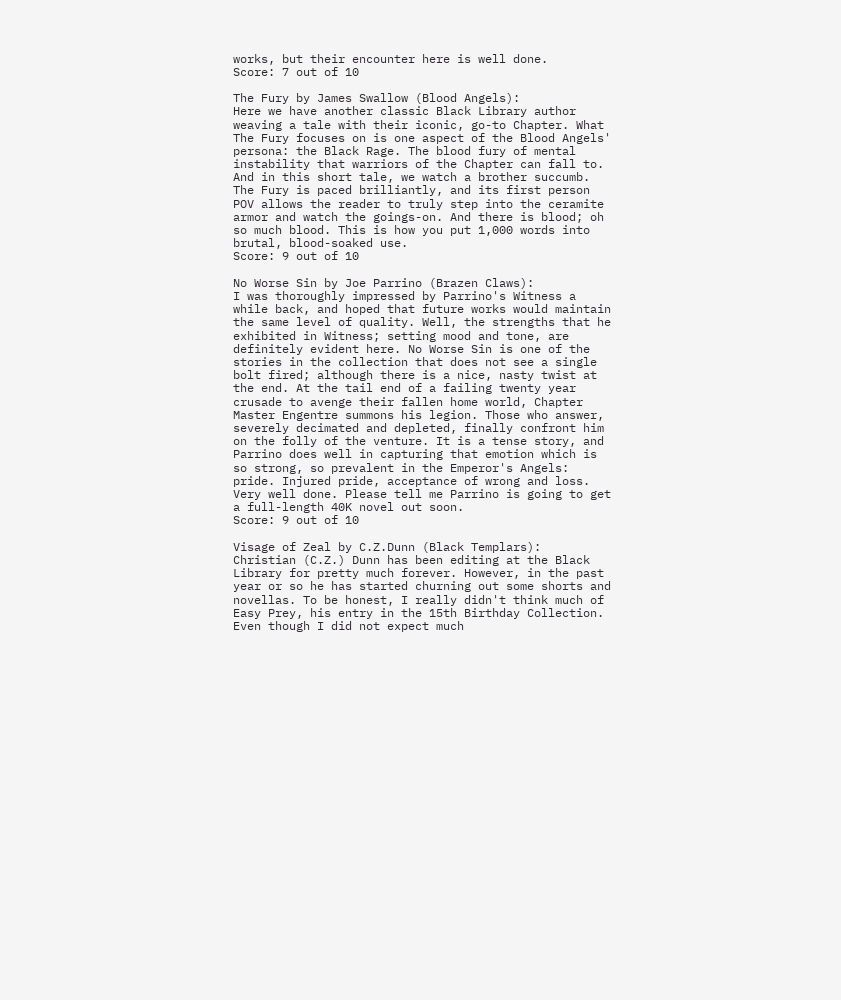works, but their encounter here is well done.
Score: 7 out of 10

The Fury by James Swallow (Blood Angels):
Here we have another classic Black Library author weaving a tale with their iconic, go-to Chapter. What The Fury focuses on is one aspect of the Blood Angels' persona: the Black Rage. The blood fury of mental instability that warriors of the Chapter can fall to. And in this short tale, we watch a brother succumb. The Fury is paced brilliantly, and its first person POV allows the reader to truly step into the ceramite armor and watch the goings-on. And there is blood; oh so much blood. This is how you put 1,000 words into brutal, blood-soaked use.
Score: 9 out of 10

No Worse Sin by Joe Parrino (Brazen Claws):
I was thoroughly impressed by Parrino's Witness a while back, and hoped that future works would maintain the same level of quality. Well, the strengths that he exhibited in Witness; setting mood and tone, are definitely evident here. No Worse Sin is one of the stories in the collection that does not see a single bolt fired; although there is a nice, nasty twist at the end. At the tail end of a failing twenty year crusade to avenge their fallen home world, Chapter Master Engentre summons his legion. Those who answer, severely decimated and depleted, finally confront him on the folly of the venture. It is a tense story, and Parrino does well in capturing that emotion which is so strong, so prevalent in the Emperor's Angels: pride. Injured pride, acceptance of wrong and loss. Very well done. Please tell me Parrino is going to get a full-length 40K novel out soon.
Score: 9 out of 10

Visage of Zeal by C.Z.Dunn (Black Templars):
Christian (C.Z.) Dunn has been editing at the Black Library for pretty much forever. However, in the past year or so he has started churning out some shorts and novellas. To be honest, I really didn't think much of Easy Prey, his entry in the 15th Birthday Collection. Even though I did not expect much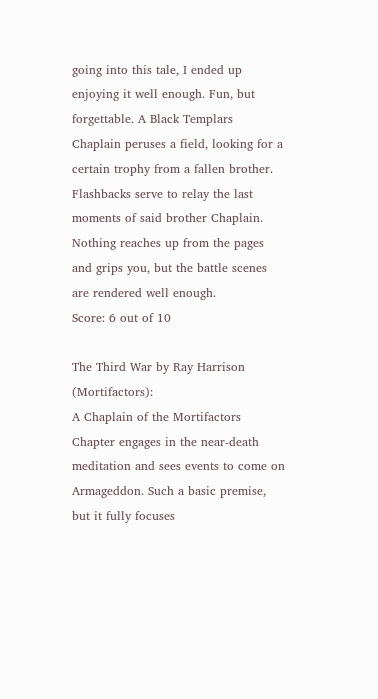going into this tale, I ended up enjoying it well enough. Fun, but forgettable. A Black Templars Chaplain peruses a field, looking for a certain trophy from a fallen brother. Flashbacks serve to relay the last moments of said brother Chaplain. Nothing reaches up from the pages and grips you, but the battle scenes are rendered well enough.
Score: 6 out of 10

The Third War by Ray Harrison (Mortifactors):
A Chaplain of the Mortifactors Chapter engages in the near-death meditation and sees events to come on Armageddon. Such a basic premise, but it fully focuses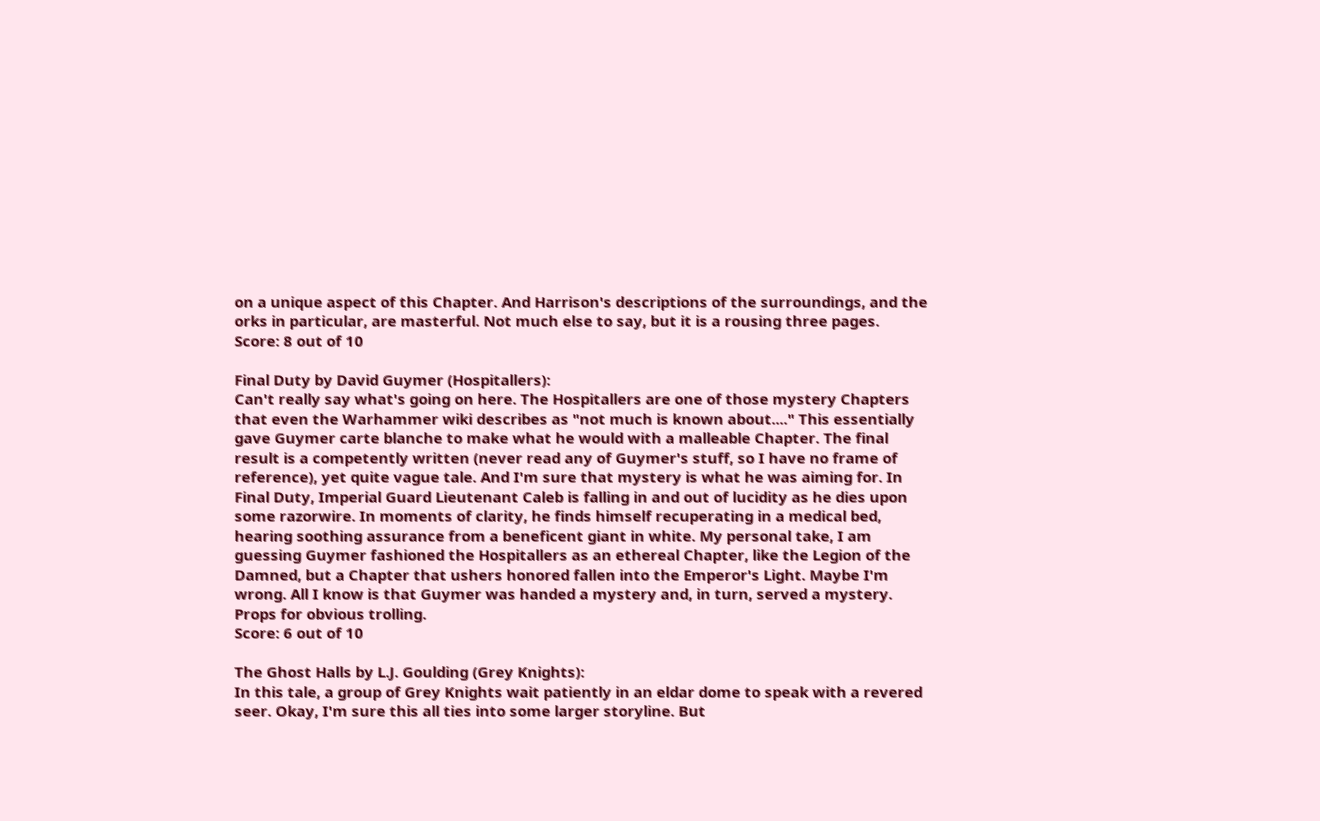on a unique aspect of this Chapter. And Harrison's descriptions of the surroundings, and the orks in particular, are masterful. Not much else to say, but it is a rousing three pages.
Score: 8 out of 10

Final Duty by David Guymer (Hospitallers):
Can't really say what's going on here. The Hospitallers are one of those mystery Chapters that even the Warhammer wiki describes as "not much is known about...." This essentially gave Guymer carte blanche to make what he would with a malleable Chapter. The final result is a competently written (never read any of Guymer's stuff, so I have no frame of reference), yet quite vague tale. And I'm sure that mystery is what he was aiming for. In Final Duty, Imperial Guard Lieutenant Caleb is falling in and out of lucidity as he dies upon some razorwire. In moments of clarity, he finds himself recuperating in a medical bed, hearing soothing assurance from a beneficent giant in white. My personal take, I am guessing Guymer fashioned the Hospitallers as an ethereal Chapter, like the Legion of the Damned, but a Chapter that ushers honored fallen into the Emperor's Light. Maybe I'm wrong. All I know is that Guymer was handed a mystery and, in turn, served a mystery. Props for obvious trolling.
Score: 6 out of 10

The Ghost Halls by L.J. Goulding (Grey Knights):
In this tale, a group of Grey Knights wait patiently in an eldar dome to speak with a revered seer. Okay, I'm sure this all ties into some larger storyline. But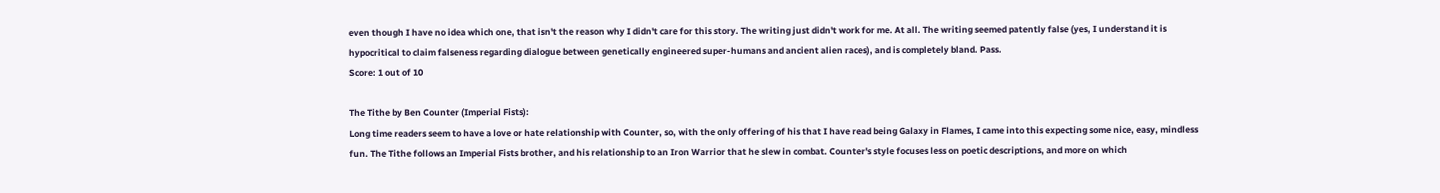even though I have no idea which one, that isn't the reason why I didn't care for this story. The writing just didn't work for me. At all. The writing seemed patently false (yes, I understand it is hypocritical to claim falseness regarding dialogue between genetically engineered super-humans and ancient alien races), and is completely bland. Pass.
Score: 1 out of 10

The Tithe by Ben Counter (Imperial Fists):
Long time readers seem to have a love or hate relationship with Counter, so, with the only offering of his that I have read being Galaxy in Flames, I came into this expecting some nice, easy, mindless fun. The Tithe follows an Imperial Fists brother, and his relationship to an Iron Warrior that he slew in combat. Counter's style focuses less on poetic descriptions, and more on which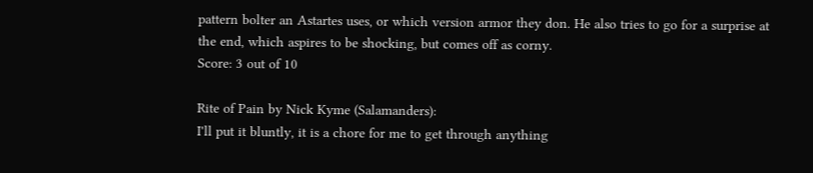pattern bolter an Astartes uses, or which version armor they don. He also tries to go for a surprise at the end, which aspires to be shocking, but comes off as corny.
Score: 3 out of 10

Rite of Pain by Nick Kyme (Salamanders):
I'll put it bluntly, it is a chore for me to get through anything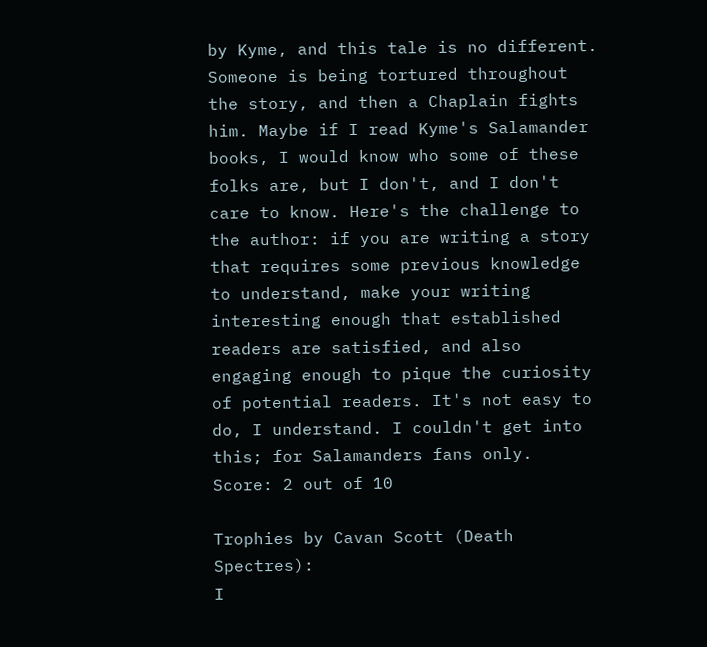by Kyme, and this tale is no different. Someone is being tortured throughout the story, and then a Chaplain fights him. Maybe if I read Kyme's Salamander books, I would know who some of these folks are, but I don't, and I don't care to know. Here's the challenge to the author: if you are writing a story that requires some previous knowledge to understand, make your writing interesting enough that established readers are satisfied, and also engaging enough to pique the curiosity of potential readers. It's not easy to do, I understand. I couldn't get into this; for Salamanders fans only.
Score: 2 out of 10

Trophies by Cavan Scott (Death Spectres):
I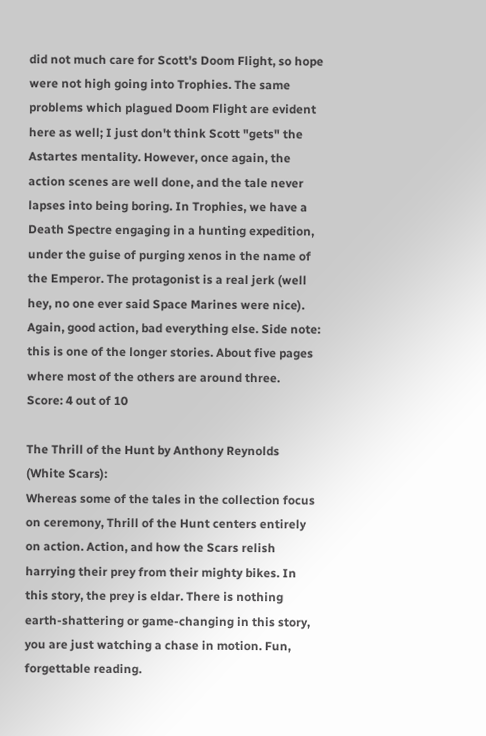did not much care for Scott's Doom Flight, so hope were not high going into Trophies. The same problems which plagued Doom Flight are evident here as well; I just don't think Scott "gets" the Astartes mentality. However, once again, the action scenes are well done, and the tale never lapses into being boring. In Trophies, we have a Death Spectre engaging in a hunting expedition, under the guise of purging xenos in the name of the Emperor. The protagonist is a real jerk (well hey, no one ever said Space Marines were nice). Again, good action, bad everything else. Side note: this is one of the longer stories. About five pages where most of the others are around three.
Score: 4 out of 10

The Thrill of the Hunt by Anthony Reynolds (White Scars):
Whereas some of the tales in the collection focus on ceremony, Thrill of the Hunt centers entirely on action. Action, and how the Scars relish harrying their prey from their mighty bikes. In this story, the prey is eldar. There is nothing earth-shattering or game-changing in this story, you are just watching a chase in motion. Fun, forgettable reading.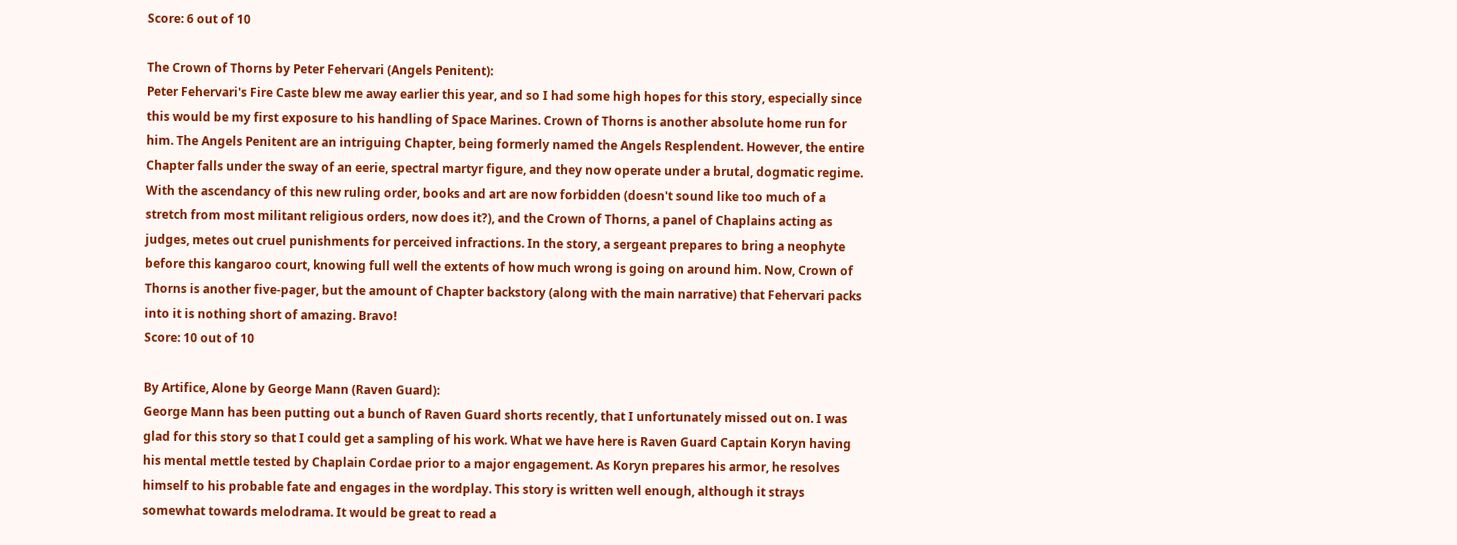Score: 6 out of 10

The Crown of Thorns by Peter Fehervari (Angels Penitent):
Peter Fehervari's Fire Caste blew me away earlier this year, and so I had some high hopes for this story, especially since this would be my first exposure to his handling of Space Marines. Crown of Thorns is another absolute home run for him. The Angels Penitent are an intriguing Chapter, being formerly named the Angels Resplendent. However, the entire Chapter falls under the sway of an eerie, spectral martyr figure, and they now operate under a brutal, dogmatic regime. With the ascendancy of this new ruling order, books and art are now forbidden (doesn't sound like too much of a stretch from most militant religious orders, now does it?), and the Crown of Thorns, a panel of Chaplains acting as judges, metes out cruel punishments for perceived infractions. In the story, a sergeant prepares to bring a neophyte before this kangaroo court, knowing full well the extents of how much wrong is going on around him. Now, Crown of Thorns is another five-pager, but the amount of Chapter backstory (along with the main narrative) that Fehervari packs into it is nothing short of amazing. Bravo!
Score: 10 out of 10

By Artifice, Alone by George Mann (Raven Guard):
George Mann has been putting out a bunch of Raven Guard shorts recently, that I unfortunately missed out on. I was glad for this story so that I could get a sampling of his work. What we have here is Raven Guard Captain Koryn having his mental mettle tested by Chaplain Cordae prior to a major engagement. As Koryn prepares his armor, he resolves himself to his probable fate and engages in the wordplay. This story is written well enough, although it strays somewhat towards melodrama. It would be great to read a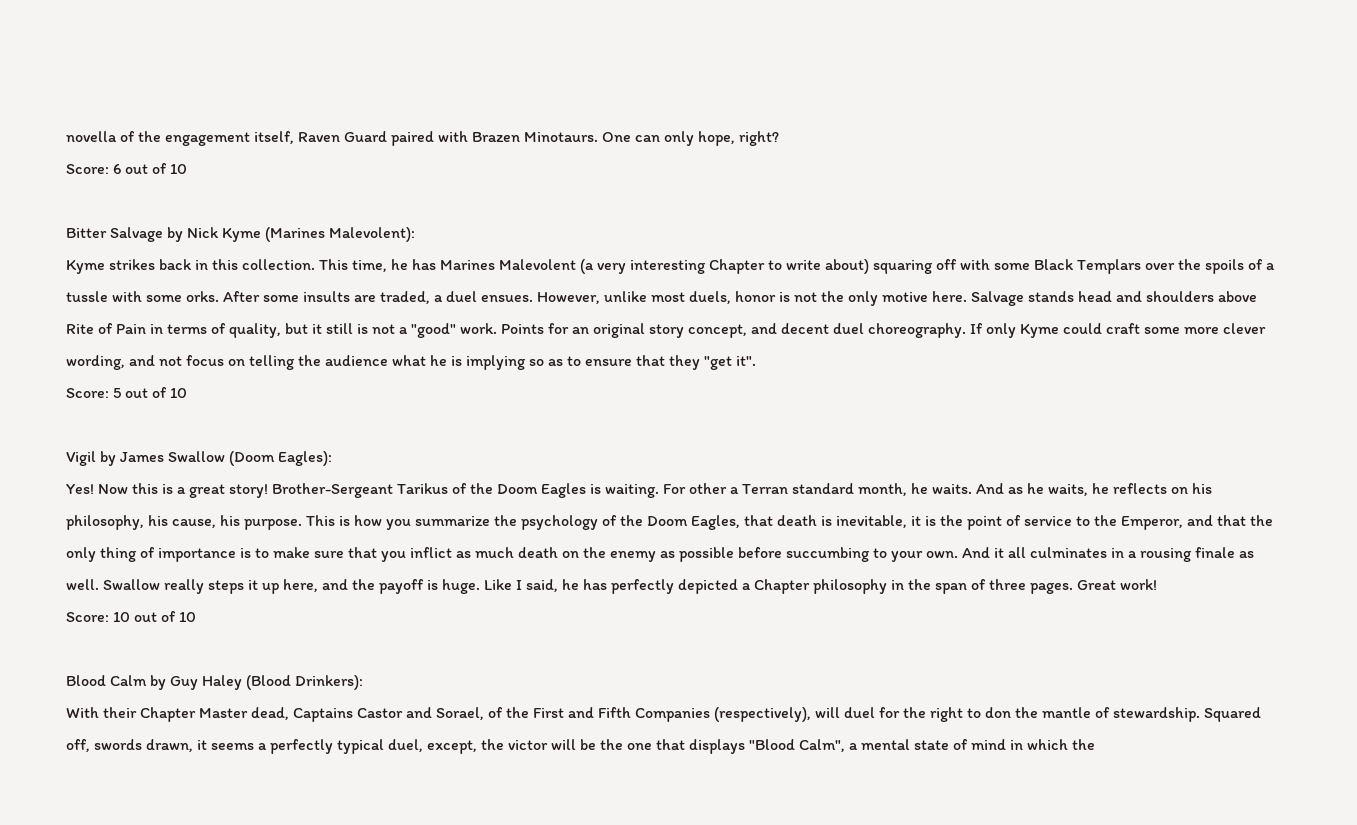novella of the engagement itself, Raven Guard paired with Brazen Minotaurs. One can only hope, right?
Score: 6 out of 10

Bitter Salvage by Nick Kyme (Marines Malevolent):
Kyme strikes back in this collection. This time, he has Marines Malevolent (a very interesting Chapter to write about) squaring off with some Black Templars over the spoils of a tussle with some orks. After some insults are traded, a duel ensues. However, unlike most duels, honor is not the only motive here. Salvage stands head and shoulders above Rite of Pain in terms of quality, but it still is not a "good" work. Points for an original story concept, and decent duel choreography. If only Kyme could craft some more clever wording, and not focus on telling the audience what he is implying so as to ensure that they "get it".
Score: 5 out of 10

Vigil by James Swallow (Doom Eagles):
Yes! Now this is a great story! Brother-Sergeant Tarikus of the Doom Eagles is waiting. For other a Terran standard month, he waits. And as he waits, he reflects on his philosophy, his cause, his purpose. This is how you summarize the psychology of the Doom Eagles, that death is inevitable, it is the point of service to the Emperor, and that the only thing of importance is to make sure that you inflict as much death on the enemy as possible before succumbing to your own. And it all culminates in a rousing finale as well. Swallow really steps it up here, and the payoff is huge. Like I said, he has perfectly depicted a Chapter philosophy in the span of three pages. Great work!
Score: 10 out of 10

Blood Calm by Guy Haley (Blood Drinkers):
With their Chapter Master dead, Captains Castor and Sorael, of the First and Fifth Companies (respectively), will duel for the right to don the mantle of stewardship. Squared off, swords drawn, it seems a perfectly typical duel, except, the victor will be the one that displays "Blood Calm", a mental state of mind in which the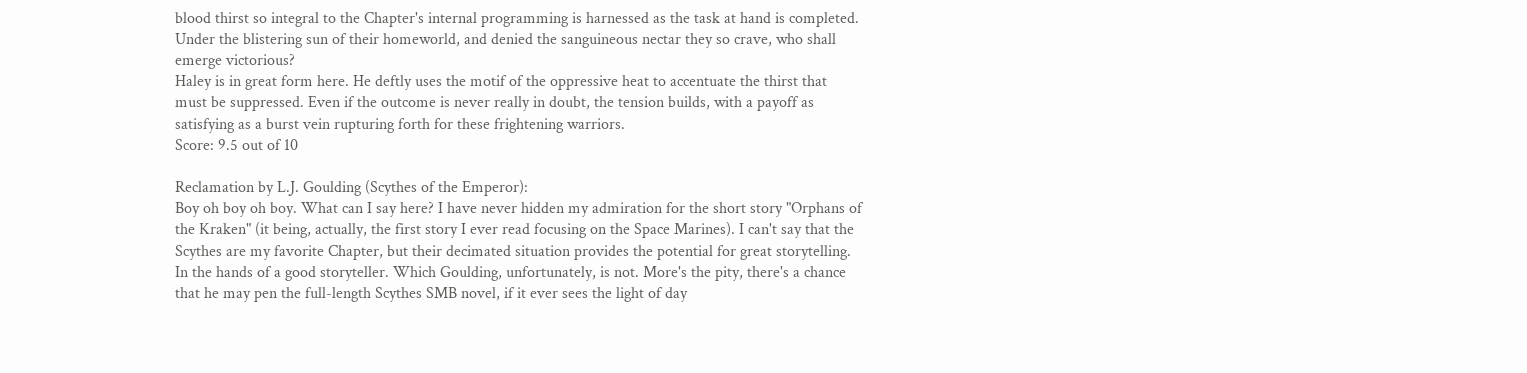blood thirst so integral to the Chapter's internal programming is harnessed as the task at hand is completed. Under the blistering sun of their homeworld, and denied the sanguineous nectar they so crave, who shall emerge victorious?
Haley is in great form here. He deftly uses the motif of the oppressive heat to accentuate the thirst that must be suppressed. Even if the outcome is never really in doubt, the tension builds, with a payoff as satisfying as a burst vein rupturing forth for these frightening warriors.
Score: 9.5 out of 10

Reclamation by L.J. Goulding (Scythes of the Emperor):
Boy oh boy oh boy. What can I say here? I have never hidden my admiration for the short story "Orphans of the Kraken" (it being, actually, the first story I ever read focusing on the Space Marines). I can't say that the Scythes are my favorite Chapter, but their decimated situation provides the potential for great storytelling. In the hands of a good storyteller. Which Goulding, unfortunately, is not. More's the pity, there's a chance that he may pen the full-length Scythes SMB novel, if it ever sees the light of day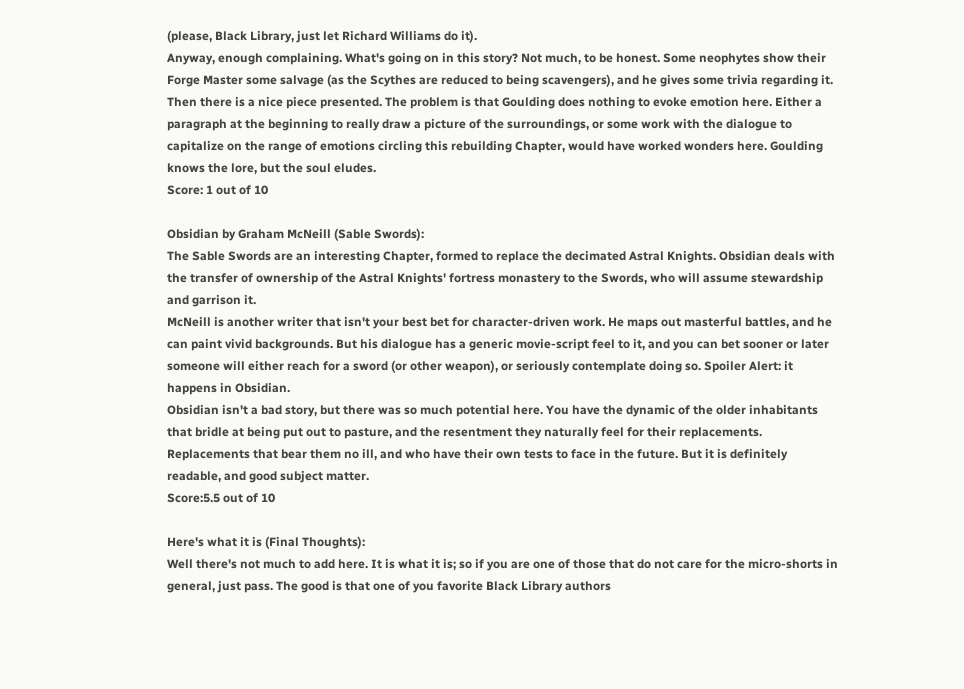(please, Black Library, just let Richard Williams do it).
Anyway, enough complaining. What's going on in this story? Not much, to be honest. Some neophytes show their Forge Master some salvage (as the Scythes are reduced to being scavengers), and he gives some trivia regarding it. Then there is a nice piece presented. The problem is that Goulding does nothing to evoke emotion here. Either a paragraph at the beginning to really draw a picture of the surroundings, or some work with the dialogue to capitalize on the range of emotions circling this rebuilding Chapter, would have worked wonders here. Goulding knows the lore, but the soul eludes.
Score: 1 out of 10

Obsidian by Graham McNeill (Sable Swords):
The Sable Swords are an interesting Chapter, formed to replace the decimated Astral Knights. Obsidian deals with the transfer of ownership of the Astral Knights' fortress monastery to the Swords, who will assume stewardship and garrison it.
McNeill is another writer that isn't your best bet for character-driven work. He maps out masterful battles, and he can paint vivid backgrounds. But his dialogue has a generic movie-script feel to it, and you can bet sooner or later someone will either reach for a sword (or other weapon), or seriously contemplate doing so. Spoiler Alert: it happens in Obsidian.
Obsidian isn't a bad story, but there was so much potential here. You have the dynamic of the older inhabitants that bridle at being put out to pasture, and the resentment they naturally feel for their replacements. Replacements that bear them no ill, and who have their own tests to face in the future. But it is definitely readable, and good subject matter.
Score:5.5 out of 10

Here's what it is (Final Thoughts):
Well there's not much to add here. It is what it is; so if you are one of those that do not care for the micro-shorts in general, just pass. The good is that one of you favorite Black Library authors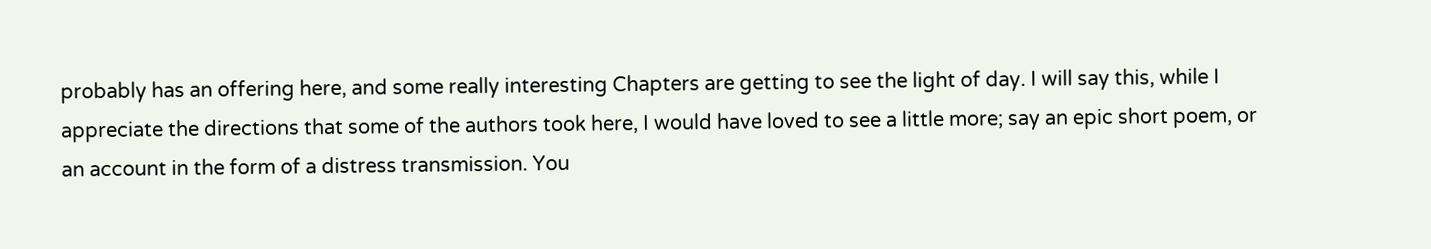probably has an offering here, and some really interesting Chapters are getting to see the light of day. I will say this, while I appreciate the directions that some of the authors took here, I would have loved to see a little more; say an epic short poem, or an account in the form of a distress transmission. You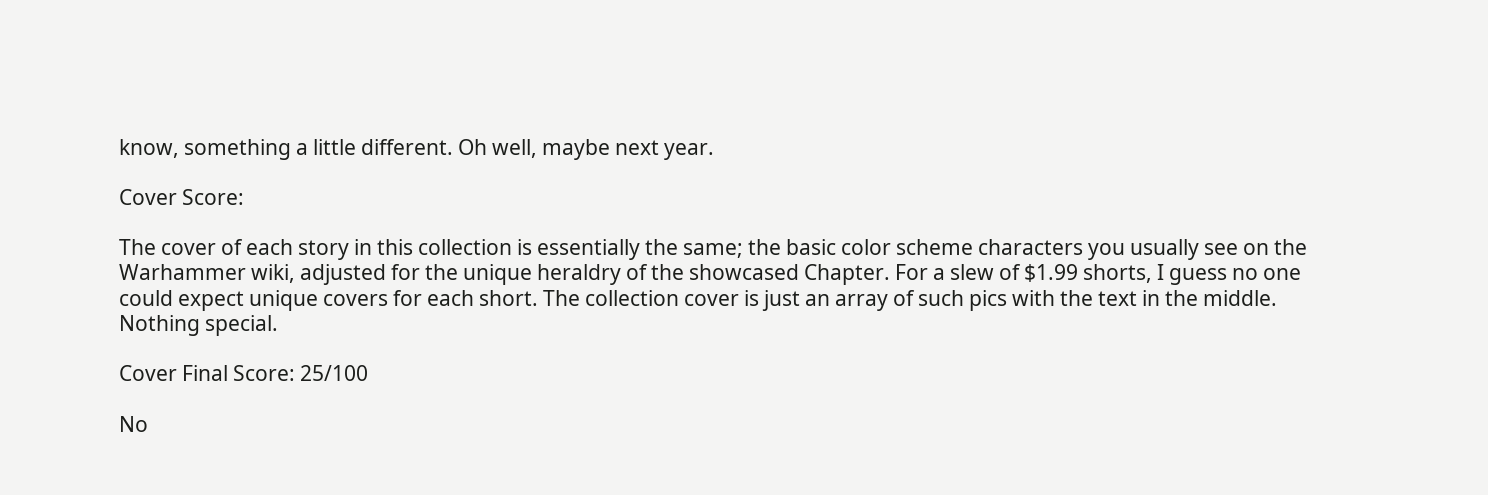know, something a little different. Oh well, maybe next year.

Cover Score:

The cover of each story in this collection is essentially the same; the basic color scheme characters you usually see on the Warhammer wiki, adjusted for the unique heraldry of the showcased Chapter. For a slew of $1.99 shorts, I guess no one could expect unique covers for each short. The collection cover is just an array of such pics with the text in the middle. Nothing special.

Cover Final Score: 25/100

No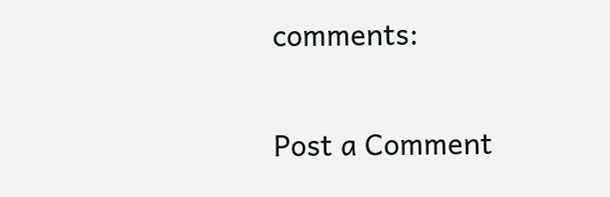comments:

Post a Comment